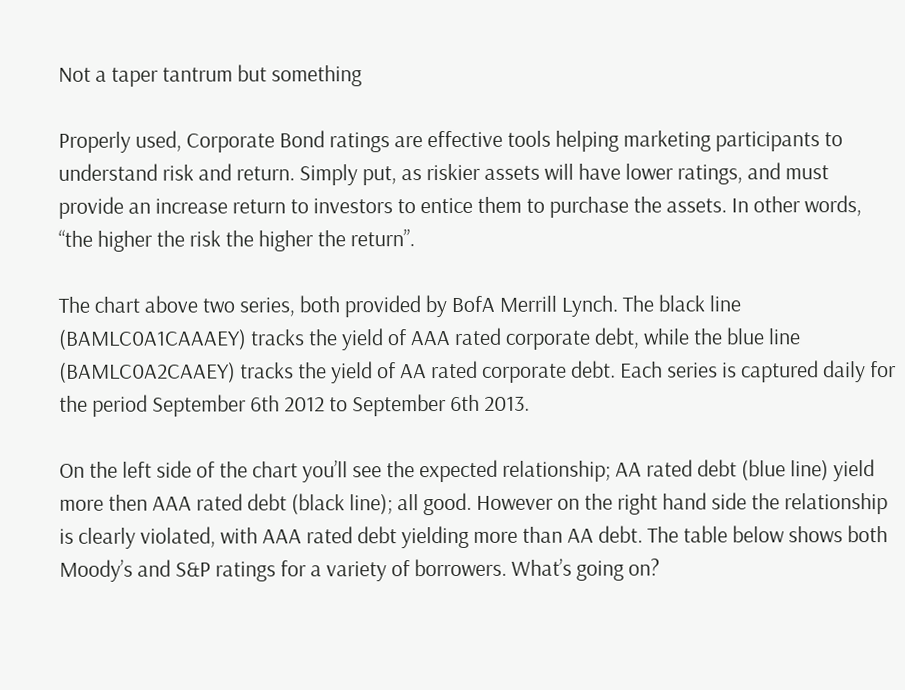Not a taper tantrum but something

Properly used, Corporate Bond ratings are effective tools helping marketing participants to understand risk and return. Simply put, as riskier assets will have lower ratings, and must provide an increase return to investors to entice them to purchase the assets. In other words, “the higher the risk the higher the return”.

The chart above two series, both provided by BofA Merrill Lynch. The black line (BAMLC0A1CAAAEY) tracks the yield of AAA rated corporate debt, while the blue line (BAMLC0A2CAAEY) tracks the yield of AA rated corporate debt. Each series is captured daily for the period September 6th 2012 to September 6th 2013.

On the left side of the chart you’ll see the expected relationship; AA rated debt (blue line) yield more then AAA rated debt (black line); all good. However on the right hand side the relationship is clearly violated, with AAA rated debt yielding more than AA debt. The table below shows both Moody’s and S&P ratings for a variety of borrowers. What’s going on?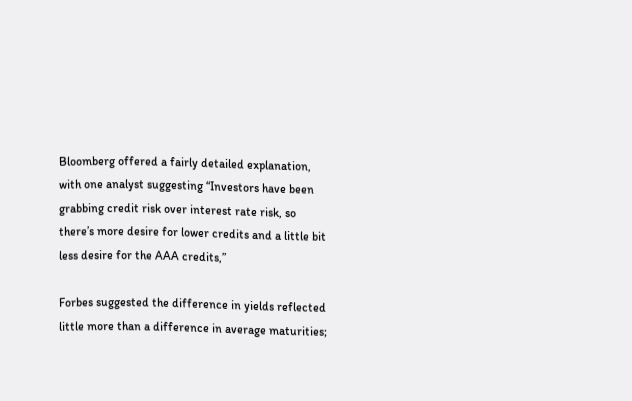Bloomberg offered a fairly detailed explanation, with one analyst suggesting “Investors have been grabbing credit risk over interest rate risk, so there’s more desire for lower credits and a little bit less desire for the AAA credits,”

Forbes suggested the difference in yields reflected little more than a difference in average maturities;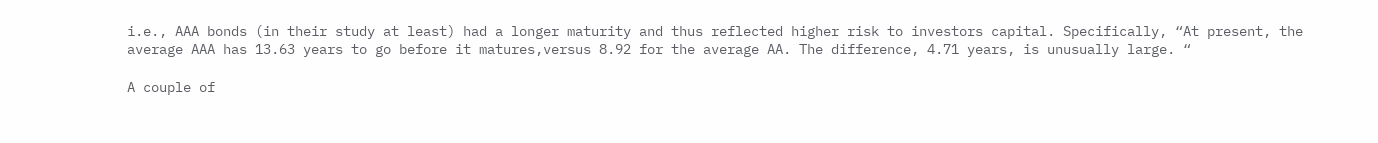i.e., AAA bonds (in their study at least) had a longer maturity and thus reflected higher risk to investors capital. Specifically, “At present, the average AAA has 13.63 years to go before it matures,versus 8.92 for the average AA. The difference, 4.71 years, is unusually large. “

A couple of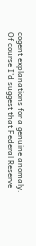cogent explanations for a genuine anomaly. Of course I’d suggest that Federal Reserve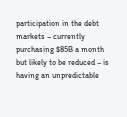participation in the debt markets – currently purchasing $85B a month but likely to be reduced – is having an unpredictable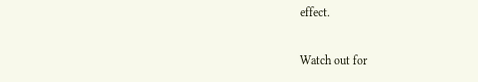effect.

Watch out for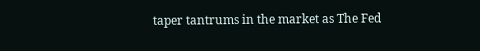taper tantrums in the market as The Fed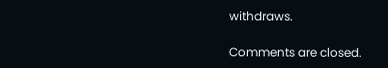withdraws.

Comments are closed.